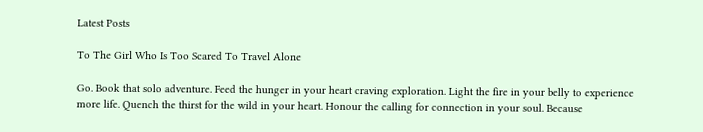Latest Posts

To The Girl Who Is Too Scared To Travel Alone

Go. Book that solo adventure. Feed the hunger in your heart craving exploration. Light the fire in your belly to experience more life. Quench the thirst for the wild in your heart. Honour the calling for connection in your soul. Because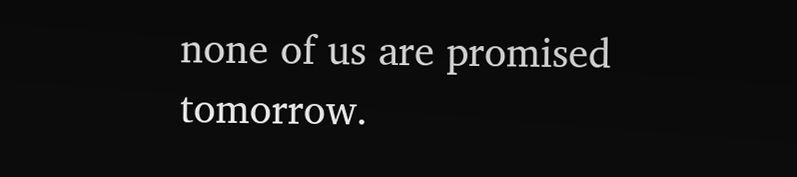none of us are promised tomorrow.